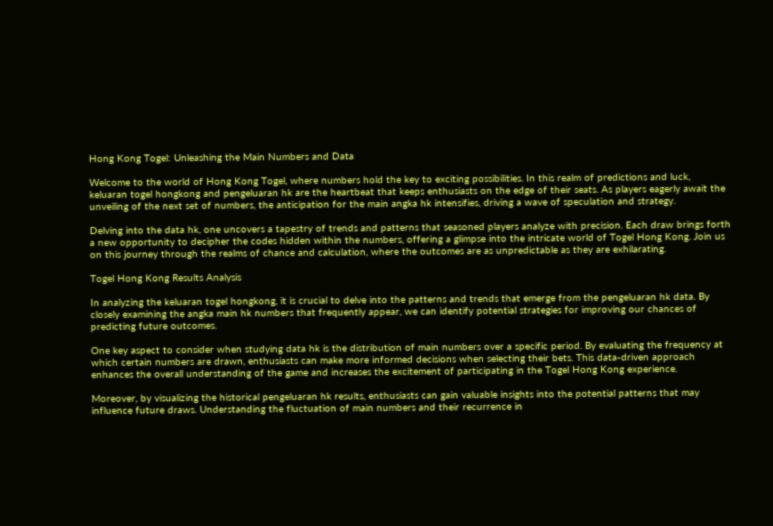Hong Kong Togel: Unleashing the Main Numbers and Data

Welcome to the world of Hong Kong Togel, where numbers hold the key to exciting possibilities. In this realm of predictions and luck, keluaran togel hongkong and pengeluaran hk are the heartbeat that keeps enthusiasts on the edge of their seats. As players eagerly await the unveiling of the next set of numbers, the anticipation for the main angka hk intensifies, driving a wave of speculation and strategy.

Delving into the data hk, one uncovers a tapestry of trends and patterns that seasoned players analyze with precision. Each draw brings forth a new opportunity to decipher the codes hidden within the numbers, offering a glimpse into the intricate world of Togel Hong Kong. Join us on this journey through the realms of chance and calculation, where the outcomes are as unpredictable as they are exhilarating.

Togel Hong Kong Results Analysis

In analyzing the keluaran togel hongkong, it is crucial to delve into the patterns and trends that emerge from the pengeluaran hk data. By closely examining the angka main hk numbers that frequently appear, we can identify potential strategies for improving our chances of predicting future outcomes.

One key aspect to consider when studying data hk is the distribution of main numbers over a specific period. By evaluating the frequency at which certain numbers are drawn, enthusiasts can make more informed decisions when selecting their bets. This data-driven approach enhances the overall understanding of the game and increases the excitement of participating in the Togel Hong Kong experience.

Moreover, by visualizing the historical pengeluaran hk results, enthusiasts can gain valuable insights into the potential patterns that may influence future draws. Understanding the fluctuation of main numbers and their recurrence in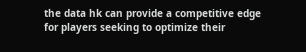the data hk can provide a competitive edge for players seeking to optimize their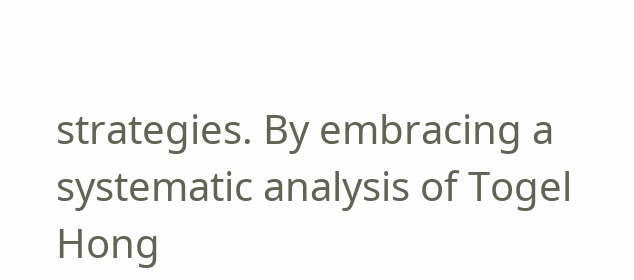strategies. By embracing a systematic analysis of Togel Hong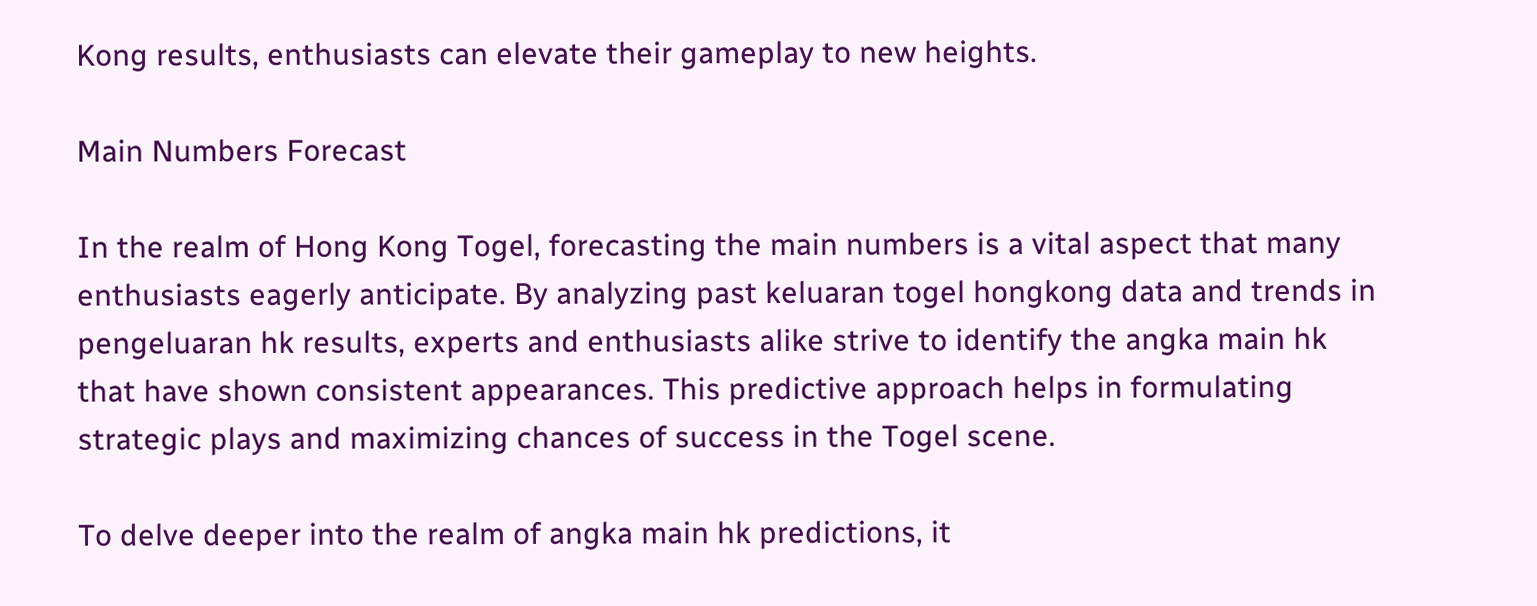Kong results, enthusiasts can elevate their gameplay to new heights.

Main Numbers Forecast

In the realm of Hong Kong Togel, forecasting the main numbers is a vital aspect that many enthusiasts eagerly anticipate. By analyzing past keluaran togel hongkong data and trends in pengeluaran hk results, experts and enthusiasts alike strive to identify the angka main hk that have shown consistent appearances. This predictive approach helps in formulating strategic plays and maximizing chances of success in the Togel scene.

To delve deeper into the realm of angka main hk predictions, it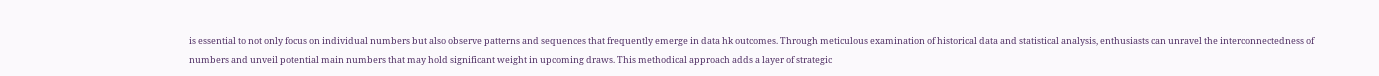is essential to not only focus on individual numbers but also observe patterns and sequences that frequently emerge in data hk outcomes. Through meticulous examination of historical data and statistical analysis, enthusiasts can unravel the interconnectedness of numbers and unveil potential main numbers that may hold significant weight in upcoming draws. This methodical approach adds a layer of strategic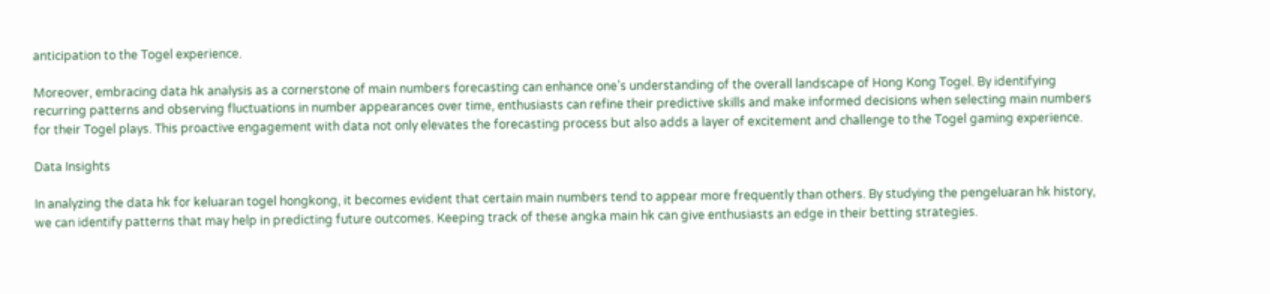anticipation to the Togel experience.

Moreover, embracing data hk analysis as a cornerstone of main numbers forecasting can enhance one’s understanding of the overall landscape of Hong Kong Togel. By identifying recurring patterns and observing fluctuations in number appearances over time, enthusiasts can refine their predictive skills and make informed decisions when selecting main numbers for their Togel plays. This proactive engagement with data not only elevates the forecasting process but also adds a layer of excitement and challenge to the Togel gaming experience.

Data Insights

In analyzing the data hk for keluaran togel hongkong, it becomes evident that certain main numbers tend to appear more frequently than others. By studying the pengeluaran hk history, we can identify patterns that may help in predicting future outcomes. Keeping track of these angka main hk can give enthusiasts an edge in their betting strategies.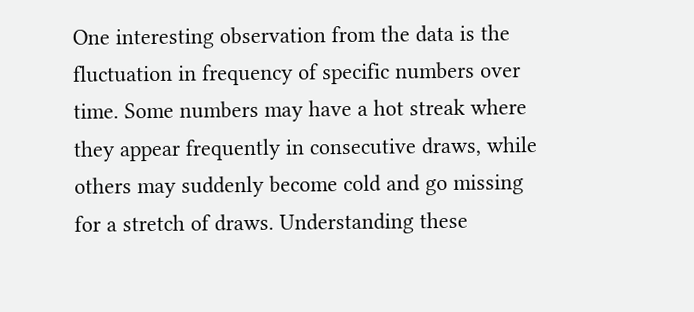One interesting observation from the data is the fluctuation in frequency of specific numbers over time. Some numbers may have a hot streak where they appear frequently in consecutive draws, while others may suddenly become cold and go missing for a stretch of draws. Understanding these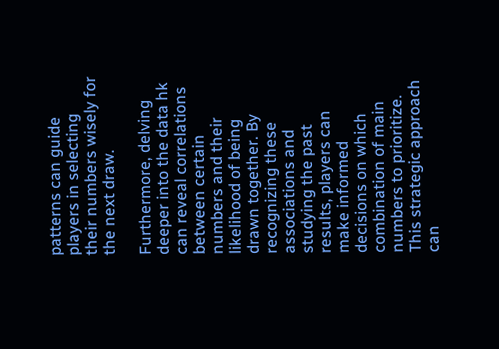patterns can guide players in selecting their numbers wisely for the next draw.

Furthermore, delving deeper into the data hk can reveal correlations between certain numbers and their likelihood of being drawn together. By recognizing these associations and studying the past results, players can make informed decisions on which combination of main numbers to prioritize. This strategic approach can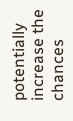potentially increase the chances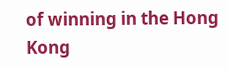of winning in the Hong Kong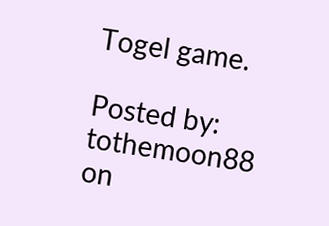Togel game.

Posted by: tothemoon88 on